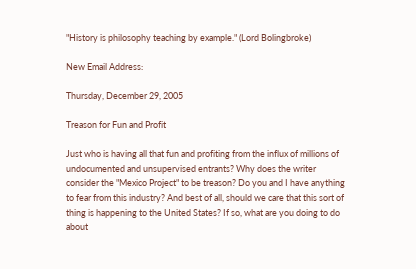"History is philosophy teaching by example." (Lord Bolingbroke)

New Email Address:

Thursday, December 29, 2005

Treason for Fun and Profit

Just who is having all that fun and profiting from the influx of millions of undocumented and unsupervised entrants? Why does the writer consider the "Mexico Project" to be treason? Do you and I have anything to fear from this industry? And best of all, should we care that this sort of thing is happening to the United States? If so, what are you doing to do about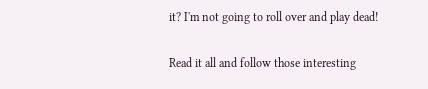it? I'm not going to roll over and play dead!

Read it all and follow those interesting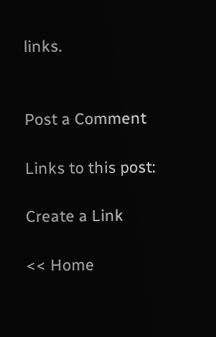links.


Post a Comment

Links to this post:

Create a Link

<< Home